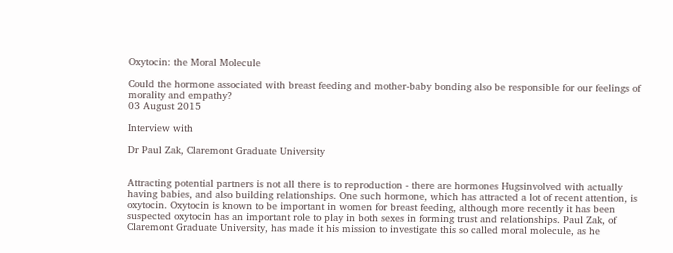Oxytocin: the Moral Molecule

Could the hormone associated with breast feeding and mother-baby bonding also be responsible for our feelings of morality and empathy?
03 August 2015

Interview with

Dr Paul Zak, Claremont Graduate University


Attracting potential partners is not all there is to reproduction - there are hormones Hugsinvolved with actually having babies, and also building relationships. One such hormone, which has attracted a lot of recent attention, is oxytocin. Oxytocin is known to be important in women for breast feeding, although more recently it has been suspected oxytocin has an important role to play in both sexes in forming trust and relationships. Paul Zak, of Claremont Graduate University, has made it his mission to investigate this so called moral molecule, as he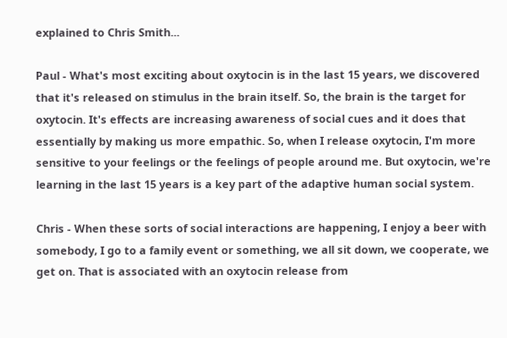explained to Chris Smith...

Paul - What's most exciting about oxytocin is in the last 15 years, we discovered that it's released on stimulus in the brain itself. So, the brain is the target for oxytocin. It's effects are increasing awareness of social cues and it does that essentially by making us more empathic. So, when I release oxytocin, I'm more sensitive to your feelings or the feelings of people around me. But oxytocin, we're learning in the last 15 years is a key part of the adaptive human social system.

Chris - When these sorts of social interactions are happening, I enjoy a beer with somebody, I go to a family event or something, we all sit down, we cooperate, we get on. That is associated with an oxytocin release from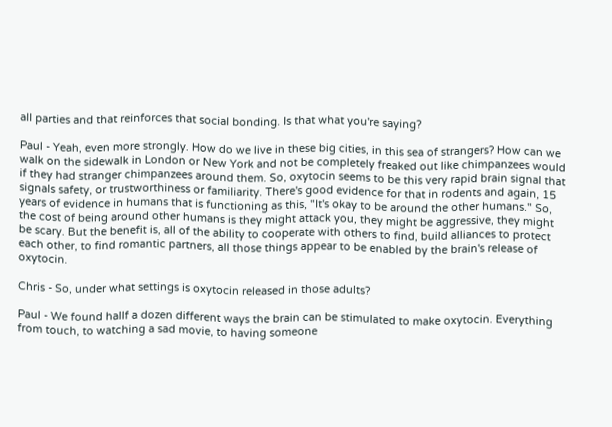all parties and that reinforces that social bonding. Is that what you're saying?

Paul - Yeah, even more strongly. How do we live in these big cities, in this sea of strangers? How can we walk on the sidewalk in London or New York and not be completely freaked out like chimpanzees would if they had stranger chimpanzees around them. So, oxytocin seems to be this very rapid brain signal that signals safety, or trustworthiness or familiarity. There's good evidence for that in rodents and again, 15 years of evidence in humans that is functioning as this, "It's okay to be around the other humans." So, the cost of being around other humans is they might attack you, they might be aggressive, they might be scary. But the benefit is, all of the ability to cooperate with others to find, build alliances to protect each other, to find romantic partners, all those things appear to be enabled by the brain's release of oxytocin.

Chris - So, under what settings is oxytocin released in those adults?

Paul - We found hallf a dozen different ways the brain can be stimulated to make oxytocin. Everything from touch, to watching a sad movie, to having someone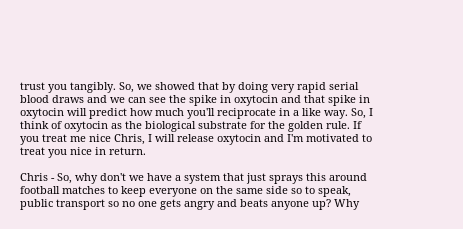trust you tangibly. So, we showed that by doing very rapid serial blood draws and we can see the spike in oxytocin and that spike in oxytocin will predict how much you'll reciprocate in a like way. So, I think of oxytocin as the biological substrate for the golden rule. If you treat me nice Chris, I will release oxytocin and I'm motivated to treat you nice in return.

Chris - So, why don't we have a system that just sprays this around football matches to keep everyone on the same side so to speak, public transport so no one gets angry and beats anyone up? Why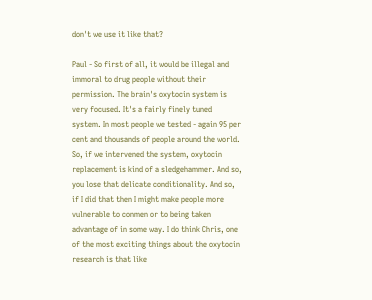don't we use it like that?

Paul - So first of all, it would be illegal and immoral to drug people without their permission. The brain's oxytocin system is very focused. It's a fairly finely tuned system. In most people we tested - again 95 per cent and thousands of people around the world. So, if we intervened the system, oxytocin replacement is kind of a sledgehammer. And so, you lose that delicate conditionality. And so, if I did that then I might make people more vulnerable to conmen or to being taken advantage of in some way. I do think Chris, one of the most exciting things about the oxytocin research is that like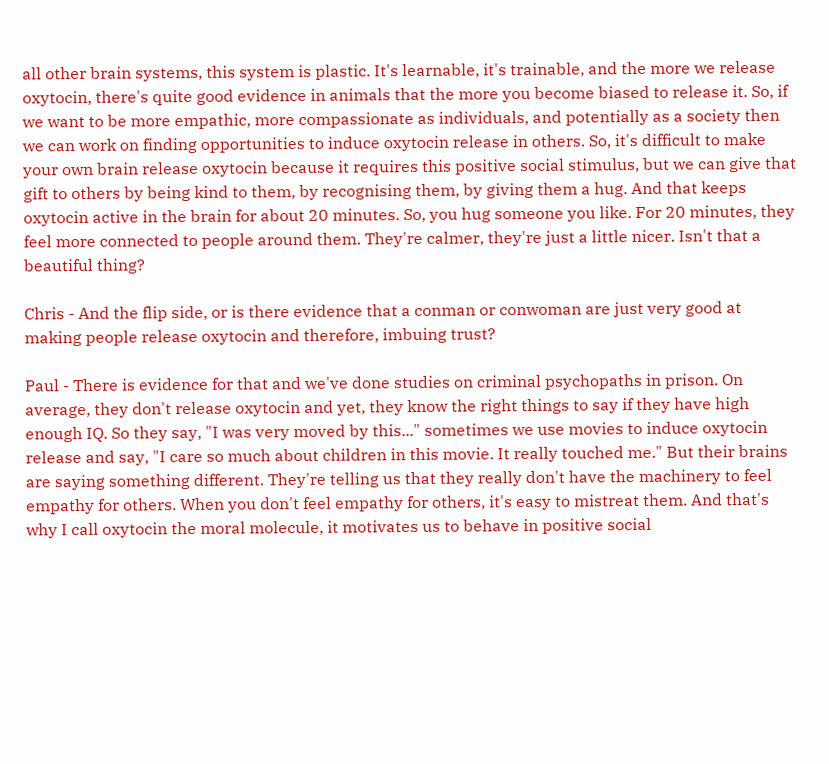all other brain systems, this system is plastic. It's learnable, it's trainable, and the more we release oxytocin, there's quite good evidence in animals that the more you become biased to release it. So, if we want to be more empathic, more compassionate as individuals, and potentially as a society then we can work on finding opportunities to induce oxytocin release in others. So, it's difficult to make your own brain release oxytocin because it requires this positive social stimulus, but we can give that gift to others by being kind to them, by recognising them, by giving them a hug. And that keeps oxytocin active in the brain for about 20 minutes. So, you hug someone you like. For 20 minutes, they feel more connected to people around them. They're calmer, they're just a little nicer. Isn't that a beautiful thing?

Chris - And the flip side, or is there evidence that a conman or conwoman are just very good at making people release oxytocin and therefore, imbuing trust?

Paul - There is evidence for that and we've done studies on criminal psychopaths in prison. On average, they don't release oxytocin and yet, they know the right things to say if they have high enough IQ. So they say, "I was very moved by this..." sometimes we use movies to induce oxytocin release and say, "I care so much about children in this movie. It really touched me." But their brains are saying something different. They're telling us that they really don't have the machinery to feel empathy for others. When you don't feel empathy for others, it's easy to mistreat them. And that's why I call oxytocin the moral molecule, it motivates us to behave in positive social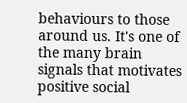behaviours to those around us. It's one of the many brain signals that motivates positive social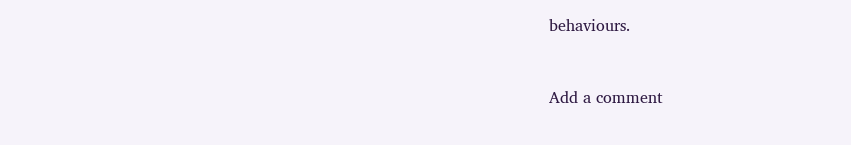behaviours.


Add a comment